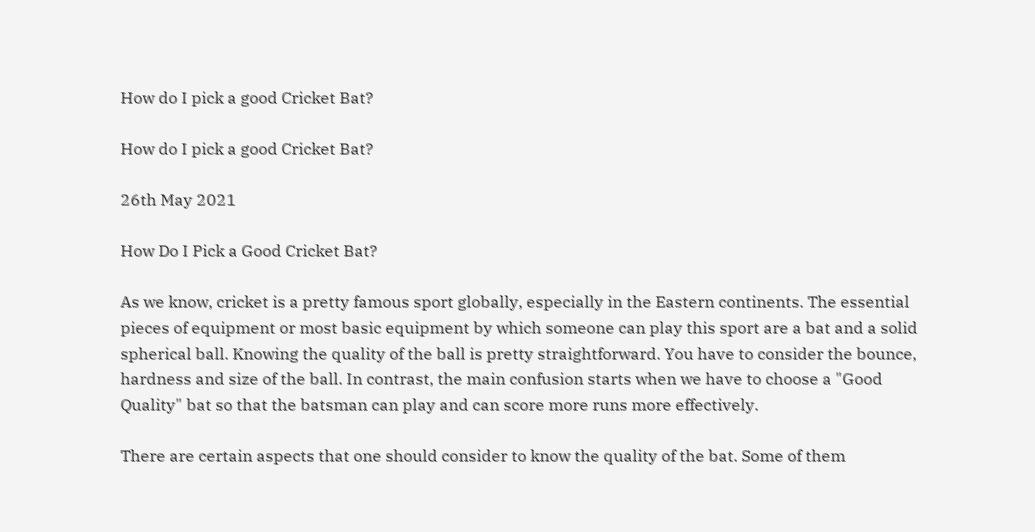How do I pick a good Cricket Bat?

How do I pick a good Cricket Bat?

26th May 2021

How Do I Pick a Good Cricket Bat?

As we know, cricket is a pretty famous sport globally, especially in the Eastern continents. The essential pieces of equipment or most basic equipment by which someone can play this sport are a bat and a solid spherical ball. Knowing the quality of the ball is pretty straightforward. You have to consider the bounce, hardness and size of the ball. In contrast, the main confusion starts when we have to choose a "Good Quality" bat so that the batsman can play and can score more runs more effectively.

There are certain aspects that one should consider to know the quality of the bat. Some of them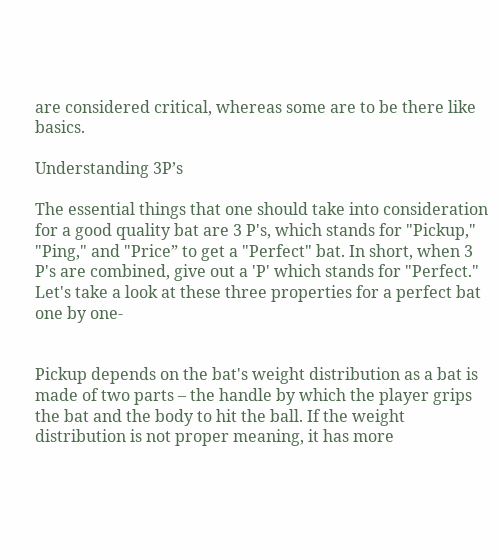are considered critical, whereas some are to be there like basics.

Understanding 3P’s

The essential things that one should take into consideration for a good quality bat are 3 P's, which stands for "Pickup," "Ping," and "Price” to get a "Perfect" bat. In short, when 3 P's are combined, give out a 'P' which stands for "Perfect." Let's take a look at these three properties for a perfect bat one by one-


Pickup depends on the bat's weight distribution as a bat is made of two parts – the handle by which the player grips the bat and the body to hit the ball. If the weight distribution is not proper meaning, it has more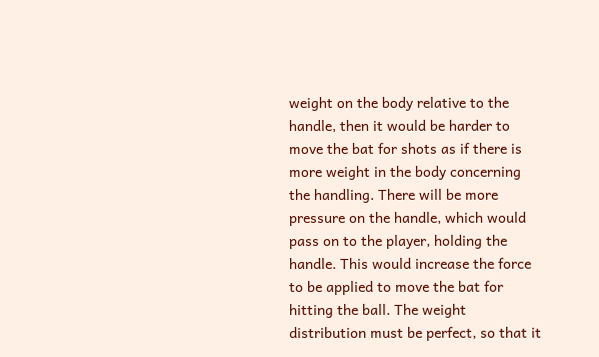weight on the body relative to the handle, then it would be harder to move the bat for shots as if there is more weight in the body concerning the handling. There will be more pressure on the handle, which would pass on to the player, holding the handle. This would increase the force to be applied to move the bat for hitting the ball. The weight distribution must be perfect, so that it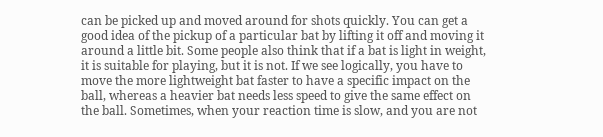can be picked up and moved around for shots quickly. You can get a good idea of the pickup of a particular bat by lifting it off and moving it around a little bit. Some people also think that if a bat is light in weight, it is suitable for playing, but it is not. If we see logically, you have to move the more lightweight bat faster to have a specific impact on the ball, whereas a heavier bat needs less speed to give the same effect on the ball. Sometimes, when your reaction time is slow, and you are not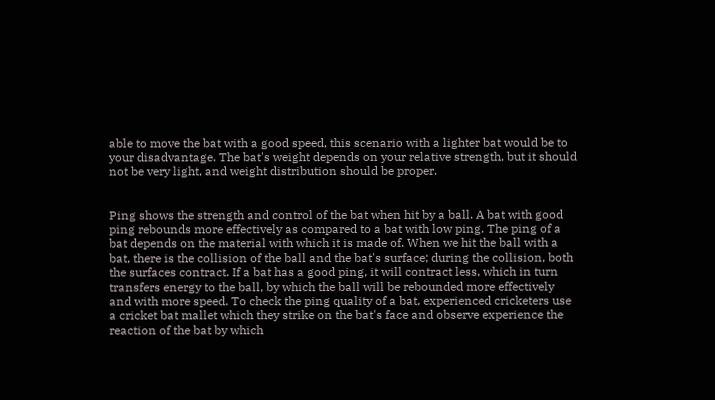able to move the bat with a good speed, this scenario with a lighter bat would be to your disadvantage. The bat's weight depends on your relative strength, but it should not be very light, and weight distribution should be proper.


Ping shows the strength and control of the bat when hit by a ball. A bat with good ping rebounds more effectively as compared to a bat with low ping. The ping of a bat depends on the material with which it is made of. When we hit the ball with a bat, there is the collision of the ball and the bat's surface; during the collision, both the surfaces contract. If a bat has a good ping, it will contract less, which in turn transfers energy to the ball, by which the ball will be rebounded more effectively and with more speed. To check the ping quality of a bat, experienced cricketers use a cricket bat mallet which they strike on the bat's face and observe experience the reaction of the bat by which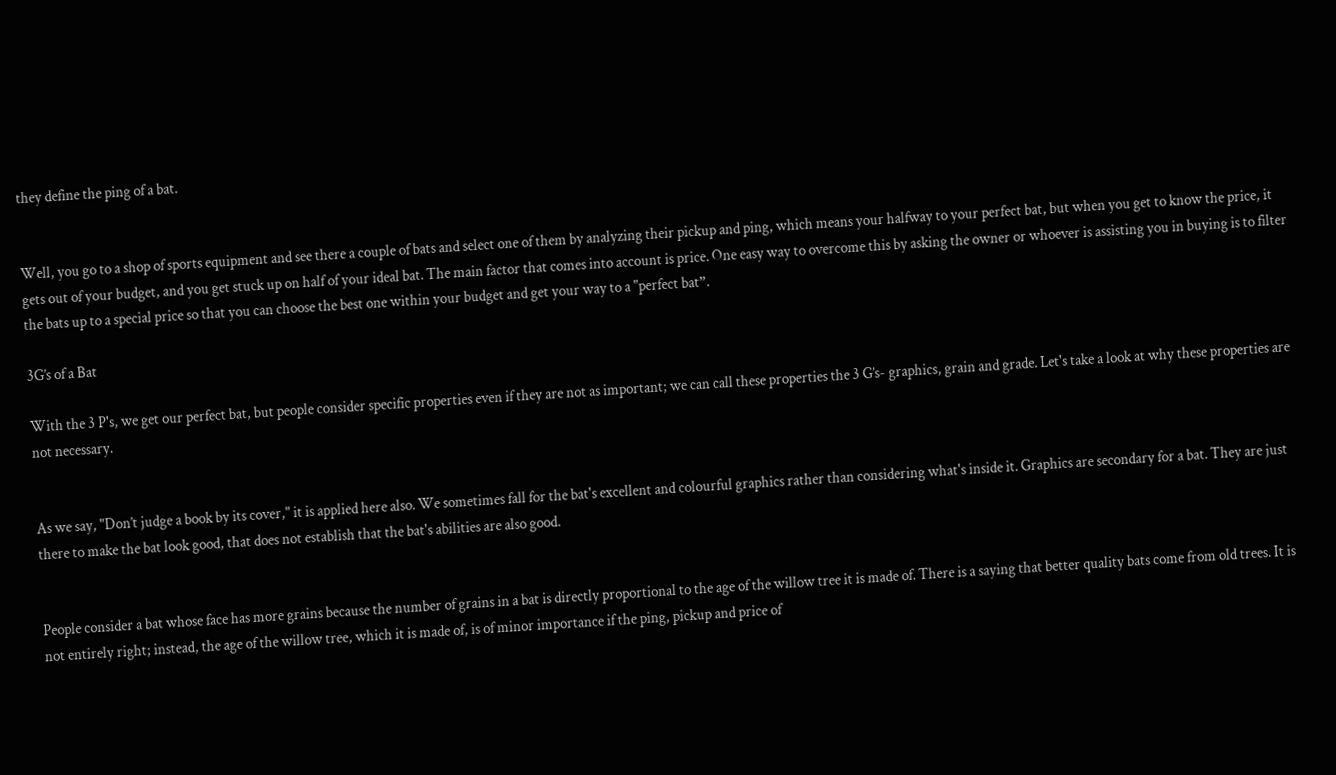they define the ping of a bat.


Well, you go to a shop of sports equipment and see there a couple of bats and select one of them by analyzing their pickup and ping, which means your halfway to your perfect bat, but when you get to know the price, it gets out of your budget, and you get stuck up on half of your ideal bat. The main factor that comes into account is price. One easy way to overcome this by asking the owner or whoever is assisting you in buying is to filter the bats up to a special price so that you can choose the best one within your budget and get your way to a "perfect bat”.

3G’s of a Bat

With the 3 P's, we get our perfect bat, but people consider specific properties even if they are not as important; we can call these properties the 3 G’s- graphics, grain and grade. Let's take a look at why these properties are not necessary.


As we say, "Don’t judge a book by its cover," it is applied here also. We sometimes fall for the bat's excellent and colourful graphics rather than considering what's inside it. Graphics are secondary for a bat. They are just there to make the bat look good, that does not establish that the bat's abilities are also good.


People consider a bat whose face has more grains because the number of grains in a bat is directly proportional to the age of the willow tree it is made of. There is a saying that better quality bats come from old trees. It is not entirely right; instead, the age of the willow tree, which it is made of, is of minor importance if the ping, pickup and price of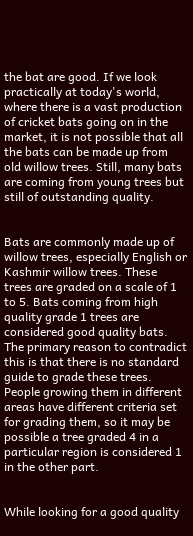the bat are good. If we look practically at today's world, where there is a vast production of cricket bats going on in the market, it is not possible that all the bats can be made up from old willow trees. Still, many bats are coming from young trees but still of outstanding quality.


Bats are commonly made up of willow trees, especially English or Kashmir willow trees. These trees are graded on a scale of 1 to 5. Bats coming from high quality grade 1 trees are considered good quality bats. The primary reason to contradict this is that there is no standard guide to grade these trees. People growing them in different areas have different criteria set for grading them, so it may be possible a tree graded 4 in a particular region is considered 1 in the other part.


While looking for a good quality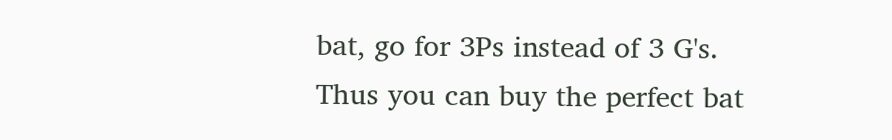bat, go for 3Ps instead of 3 G's. Thus you can buy the perfect bat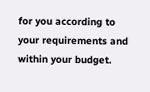for you according to your requirements and within your budget.